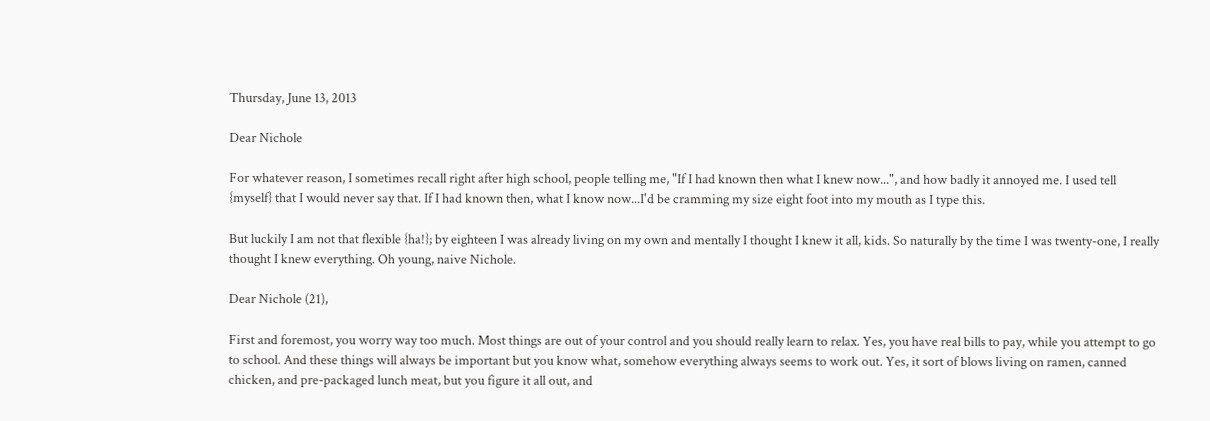Thursday, June 13, 2013

Dear Nichole

For whatever reason, I sometimes recall right after high school, people telling me, "If I had known then what I knew now...", and how badly it annoyed me. I used tell {myself} that I would never say that. If I had known then, what I know now...I'd be cramming my size eight foot into my mouth as I type this.

But luckily I am not that flexible {ha!}; by eighteen I was already living on my own and mentally I thought I knew it all, kids. So naturally by the time I was twenty-one, I really thought I knew everything. Oh young, naive Nichole.

Dear Nichole (21),

First and foremost, you worry way too much. Most things are out of your control and you should really learn to relax. Yes, you have real bills to pay, while you attempt to go to school. And these things will always be important but you know what, somehow everything always seems to work out. Yes, it sort of blows living on ramen, canned chicken, and pre-packaged lunch meat, but you figure it all out, and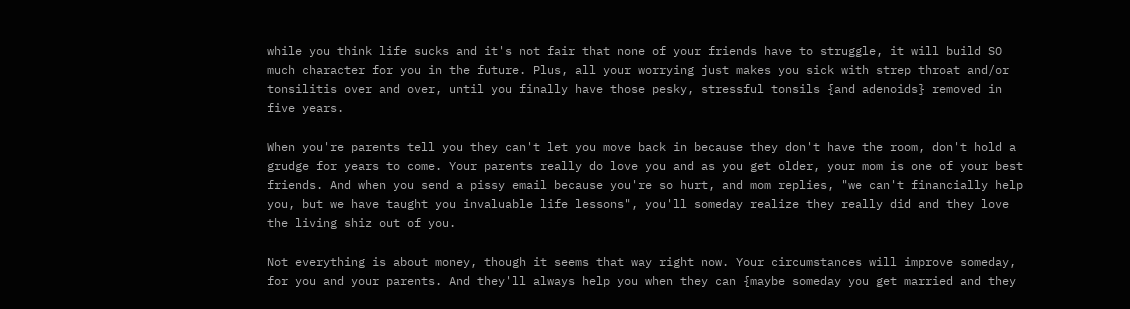while you think life sucks and it's not fair that none of your friends have to struggle, it will build SO much character for you in the future. Plus, all your worrying just makes you sick with strep throat and/or tonsilitis over and over, until you finally have those pesky, stressful tonsils {and adenoids} removed in five years.

When you're parents tell you they can't let you move back in because they don't have the room, don't hold a grudge for years to come. Your parents really do love you and as you get older, your mom is one of your best friends. And when you send a pissy email because you're so hurt, and mom replies, "we can't financially help you, but we have taught you invaluable life lessons", you'll someday realize they really did and they love the living shiz out of you.

Not everything is about money, though it seems that way right now. Your circumstances will improve someday, for you and your parents. And they'll always help you when they can {maybe someday you get married and they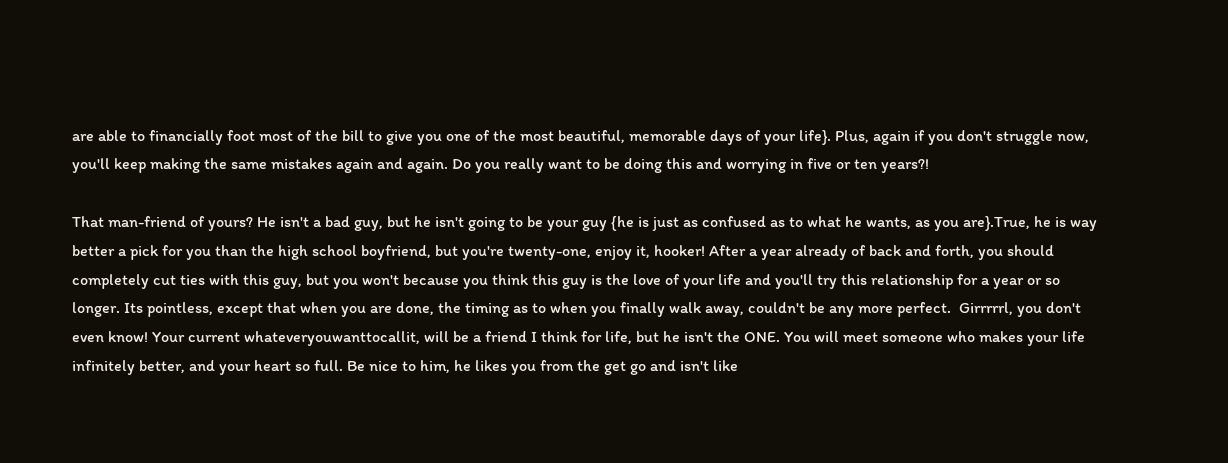are able to financially foot most of the bill to give you one of the most beautiful, memorable days of your life}. Plus, again if you don't struggle now, you'll keep making the same mistakes again and again. Do you really want to be doing this and worrying in five or ten years?!

That man-friend of yours? He isn't a bad guy, but he isn't going to be your guy {he is just as confused as to what he wants, as you are}.True, he is way better a pick for you than the high school boyfriend, but you're twenty-one, enjoy it, hooker! After a year already of back and forth, you should completely cut ties with this guy, but you won't because you think this guy is the love of your life and you'll try this relationship for a year or so longer. Its pointless, except that when you are done, the timing as to when you finally walk away, couldn't be any more perfect.  Girrrrrl, you don't even know! Your current whateveryouwanttocallit, will be a friend I think for life, but he isn't the ONE. You will meet someone who makes your life infinitely better, and your heart so full. Be nice to him, he likes you from the get go and isn't like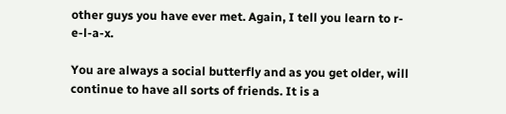other guys you have ever met. Again, I tell you learn to r-e-l-a-x.

You are always a social butterfly and as you get older, will continue to have all sorts of friends. It is a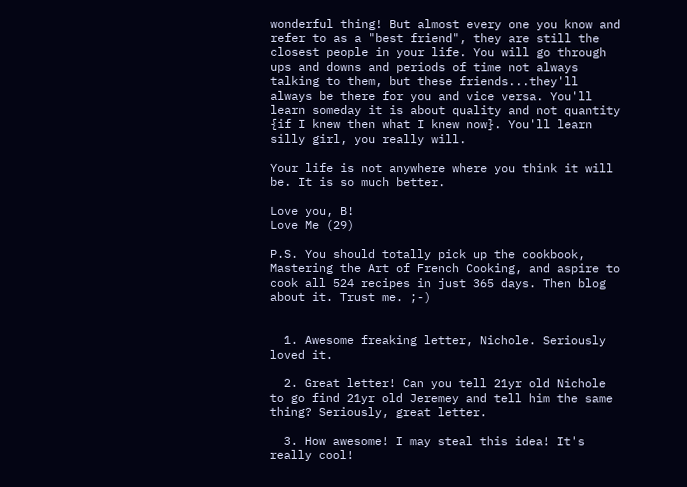wonderful thing! But almost every one you know and refer to as a "best friend", they are still the closest people in your life. You will go through ups and downs and periods of time not always talking to them, but these friends...they'll always be there for you and vice versa. You'll learn someday it is about quality and not quantity {if I knew then what I knew now}. You'll learn silly girl, you really will.

Your life is not anywhere where you think it will be. It is so much better.

Love you, B!
Love Me (29)

P.S. You should totally pick up the cookbook, Mastering the Art of French Cooking, and aspire to cook all 524 recipes in just 365 days. Then blog about it. Trust me. ;-)


  1. Awesome freaking letter, Nichole. Seriously loved it.

  2. Great letter! Can you tell 21yr old Nichole to go find 21yr old Jeremey and tell him the same thing? Seriously, great letter.

  3. How awesome! I may steal this idea! It's really cool!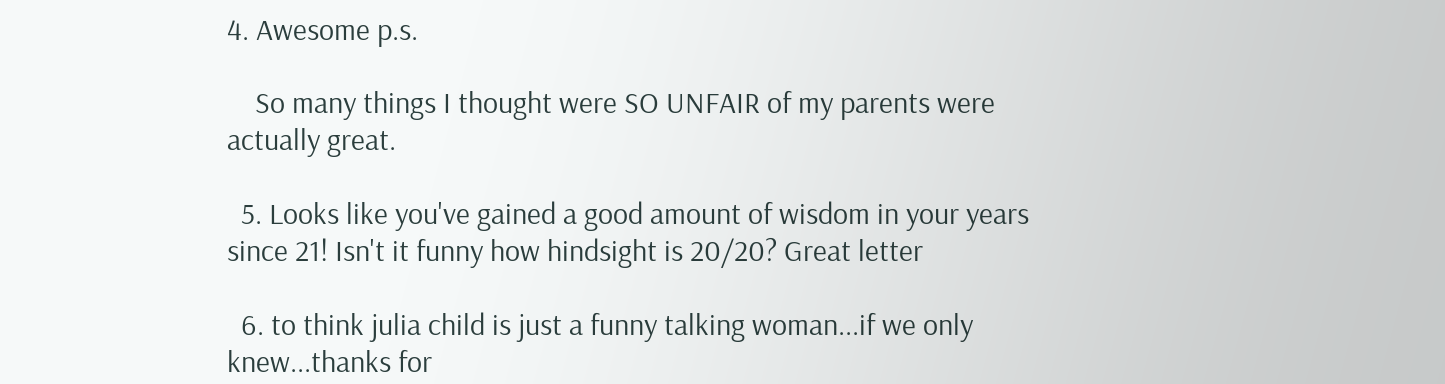4. Awesome p.s.

    So many things I thought were SO UNFAIR of my parents were actually great.

  5. Looks like you've gained a good amount of wisdom in your years since 21! Isn't it funny how hindsight is 20/20? Great letter

  6. to think julia child is just a funny talking woman...if we only knew...thanks for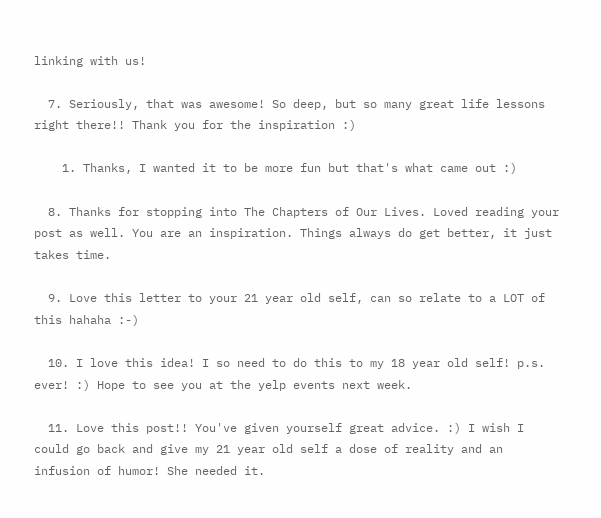linking with us!

  7. Seriously, that was awesome! So deep, but so many great life lessons right there!! Thank you for the inspiration :)

    1. Thanks, I wanted it to be more fun but that's what came out :)

  8. Thanks for stopping into The Chapters of Our Lives. Loved reading your post as well. You are an inspiration. Things always do get better, it just takes time.

  9. Love this letter to your 21 year old self, can so relate to a LOT of this hahaha :-)

  10. I love this idea! I so need to do this to my 18 year old self! p.s. ever! :) Hope to see you at the yelp events next week.

  11. Love this post!! You've given yourself great advice. :) I wish I could go back and give my 21 year old self a dose of reality and an infusion of humor! She needed it.